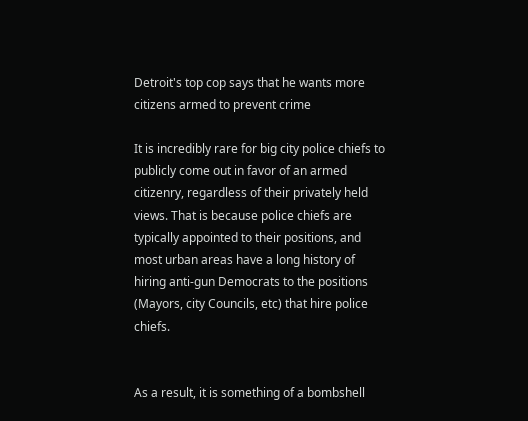Detroit's top cop says that he wants more citizens armed to prevent crime

It is incredibly rare for big city police chiefs to publicly come out in favor of an armed citizenry, regardless of their privately held views. That is because police chiefs are typically appointed to their positions, and most urban areas have a long history of hiring anti-gun Democrats to the positions (Mayors, city Councils, etc) that hire police chiefs.


As a result, it is something of a bombshell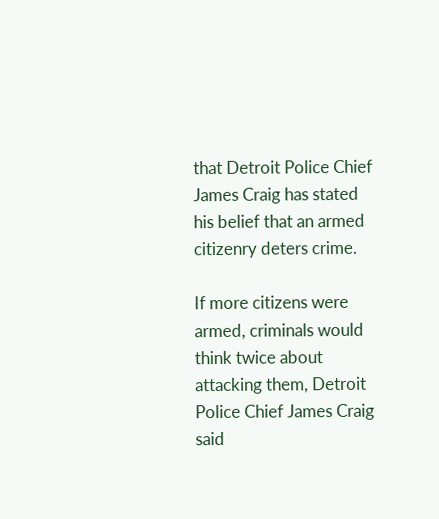that Detroit Police Chief James Craig has stated his belief that an armed citizenry deters crime.

If more citizens were armed, criminals would think twice about attacking them, Detroit Police Chief James Craig said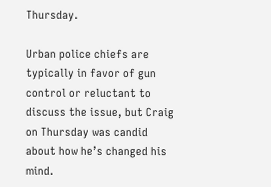Thursday.

Urban police chiefs are typically in favor of gun control or reluctant to discuss the issue, but Craig on Thursday was candid about how he’s changed his mind.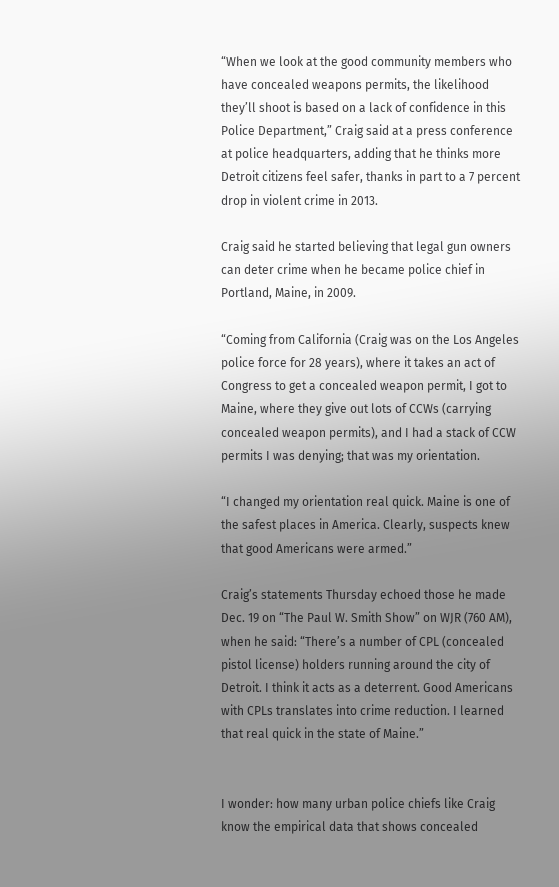“When we look at the good community members who have concealed weapons permits, the likelihood they’ll shoot is based on a lack of confidence in this Police Department,” Craig said at a press conference at police headquarters, adding that he thinks more Detroit citizens feel safer, thanks in part to a 7 percent drop in violent crime in 2013.

Craig said he started believing that legal gun owners can deter crime when he became police chief in Portland, Maine, in 2009.

“Coming from California (Craig was on the Los Angeles police force for 28 years), where it takes an act of Congress to get a concealed weapon permit, I got to Maine, where they give out lots of CCWs (carrying concealed weapon permits), and I had a stack of CCW permits I was denying; that was my orientation.

“I changed my orientation real quick. Maine is one of the safest places in America. Clearly, suspects knew that good Americans were armed.”

Craig’s statements Thursday echoed those he made Dec. 19 on “The Paul W. Smith Show” on WJR (760 AM), when he said: “There’s a number of CPL (concealed pistol license) holders running around the city of Detroit. I think it acts as a deterrent. Good Americans with CPLs translates into crime reduction. I learned that real quick in the state of Maine.”


I wonder: how many urban police chiefs like Craig know the empirical data that shows concealed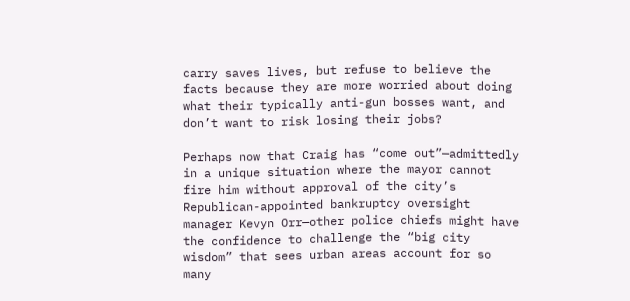carry saves lives, but refuse to believe the facts because they are more worried about doing what their typically anti-gun bosses want, and don’t want to risk losing their jobs?

Perhaps now that Craig has “come out”—admittedly in a unique situation where the mayor cannot fire him without approval of the city’s Republican-appointed bankruptcy oversight manager Kevyn Orr—other police chiefs might have the confidence to challenge the “big city wisdom” that sees urban areas account for so many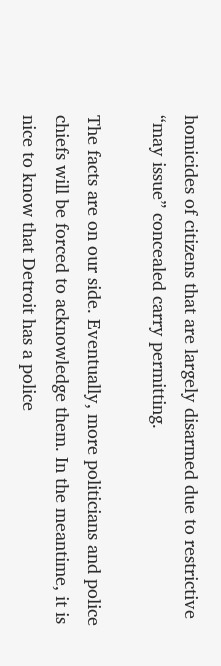homicides of citizens that are largely disarmed due to restrictive “may issue” concealed carry permitting.

The facts are on our side. Eventually, more politicians and police chiefs will be forced to acknowledge them. In the meantime, it is nice to know that Detroit has a police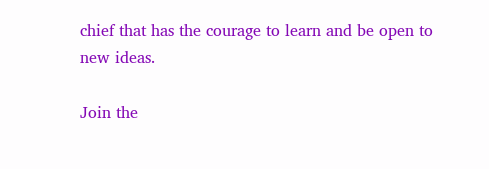chief that has the courage to learn and be open to new ideas.

Join the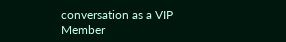conversation as a VIP Member